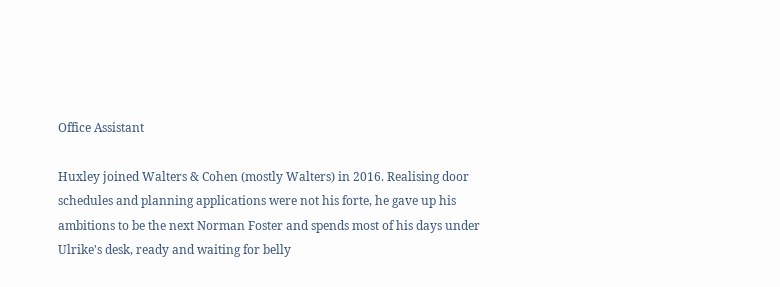Office Assistant

Huxley joined Walters & Cohen (mostly Walters) in 2016. Realising door schedules and planning applications were not his forte, he gave up his ambitions to be the next Norman Foster and spends most of his days under Ulrike's desk, ready and waiting for belly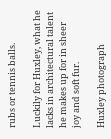rubs or tennis balls.

Luckily for Huxley, what he lacks in architectural talent he makes up for in sheer joy and soft fur.

Huxley photograph